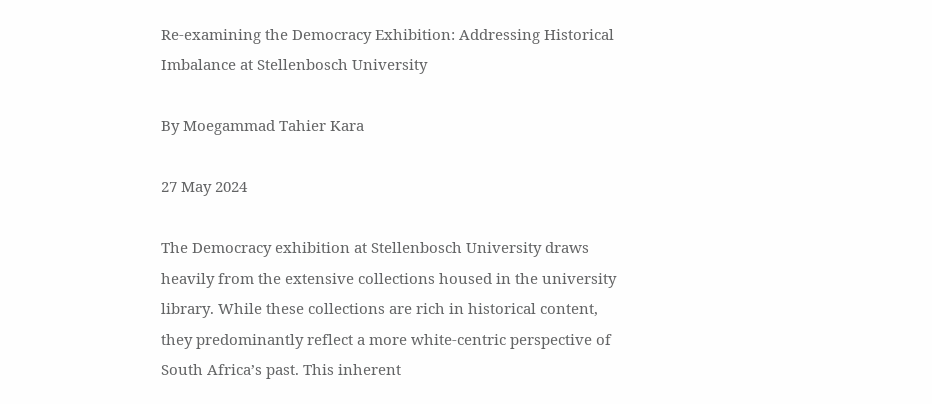Re-examining the Democracy Exhibition: Addressing Historical Imbalance at Stellenbosch University

By Moegammad Tahier Kara

27 May 2024

The Democracy exhibition at Stellenbosch University draws heavily from the extensive collections housed in the university library. While these collections are rich in historical content, they predominantly reflect a more white-centric perspective of South Africa’s past. This inherent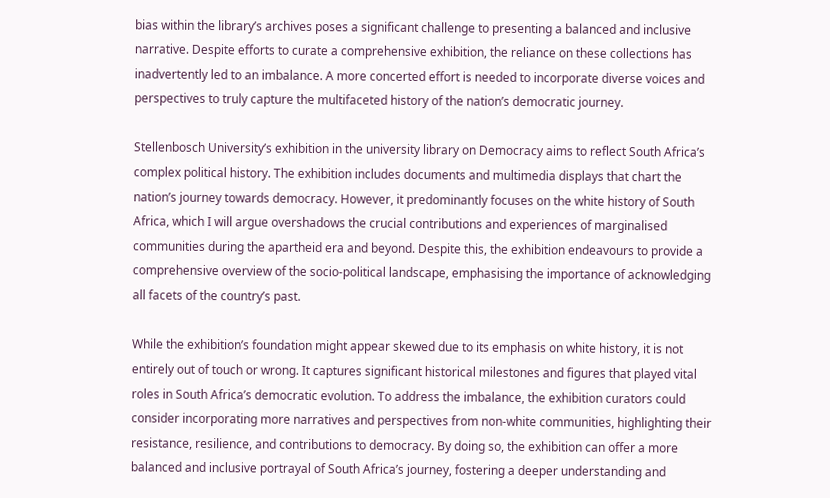bias within the library’s archives poses a significant challenge to presenting a balanced and inclusive narrative. Despite efforts to curate a comprehensive exhibition, the reliance on these collections has inadvertently led to an imbalance. A more concerted effort is needed to incorporate diverse voices and perspectives to truly capture the multifaceted history of the nation’s democratic journey.

Stellenbosch University’s exhibition in the university library on Democracy aims to reflect South Africa’s complex political history. The exhibition includes documents and multimedia displays that chart the nation’s journey towards democracy. However, it predominantly focuses on the white history of South Africa, which I will argue overshadows the crucial contributions and experiences of marginalised communities during the apartheid era and beyond. Despite this, the exhibition endeavours to provide a comprehensive overview of the socio-political landscape, emphasising the importance of acknowledging all facets of the country’s past.

While the exhibition’s foundation might appear skewed due to its emphasis on white history, it is not entirely out of touch or wrong. It captures significant historical milestones and figures that played vital roles in South Africa’s democratic evolution. To address the imbalance, the exhibition curators could consider incorporating more narratives and perspectives from non-white communities, highlighting their resistance, resilience, and contributions to democracy. By doing so, the exhibition can offer a more balanced and inclusive portrayal of South Africa’s journey, fostering a deeper understanding and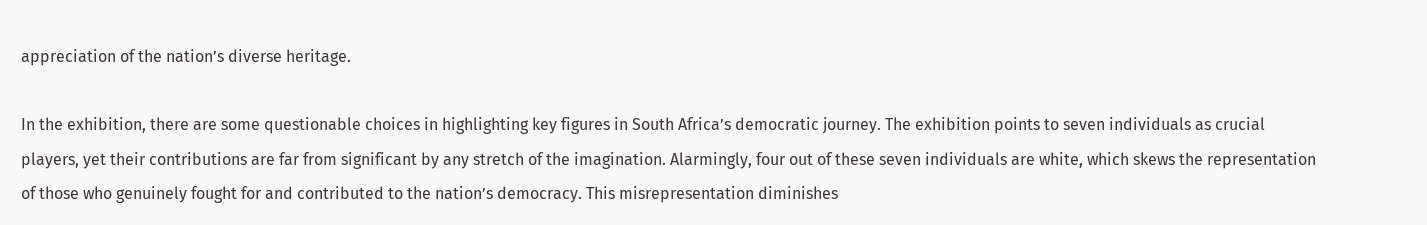appreciation of the nation’s diverse heritage.

In the exhibition, there are some questionable choices in highlighting key figures in South Africa’s democratic journey. The exhibition points to seven individuals as crucial players, yet their contributions are far from significant by any stretch of the imagination. Alarmingly, four out of these seven individuals are white, which skews the representation of those who genuinely fought for and contributed to the nation’s democracy. This misrepresentation diminishes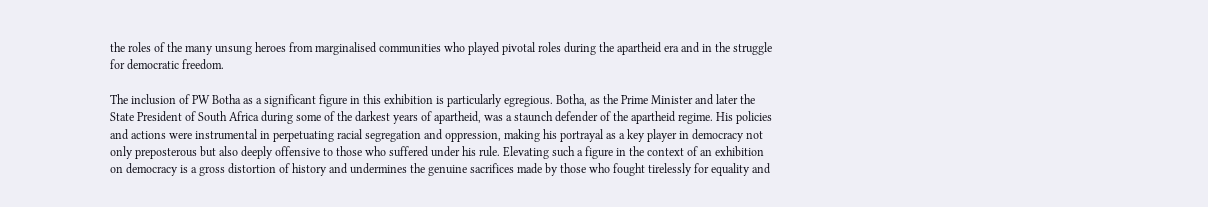the roles of the many unsung heroes from marginalised communities who played pivotal roles during the apartheid era and in the struggle for democratic freedom.

The inclusion of PW Botha as a significant figure in this exhibition is particularly egregious. Botha, as the Prime Minister and later the State President of South Africa during some of the darkest years of apartheid, was a staunch defender of the apartheid regime. His policies and actions were instrumental in perpetuating racial segregation and oppression, making his portrayal as a key player in democracy not only preposterous but also deeply offensive to those who suffered under his rule. Elevating such a figure in the context of an exhibition on democracy is a gross distortion of history and undermines the genuine sacrifices made by those who fought tirelessly for equality and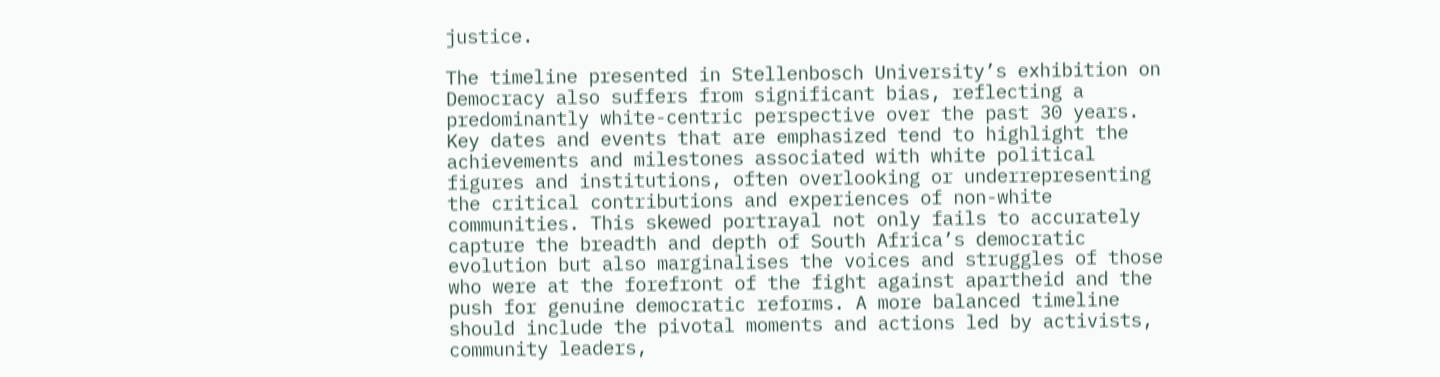justice.

The timeline presented in Stellenbosch University’s exhibition on Democracy also suffers from significant bias, reflecting a predominantly white-centric perspective over the past 30 years. Key dates and events that are emphasized tend to highlight the achievements and milestones associated with white political figures and institutions, often overlooking or underrepresenting the critical contributions and experiences of non-white communities. This skewed portrayal not only fails to accurately capture the breadth and depth of South Africa’s democratic evolution but also marginalises the voices and struggles of those who were at the forefront of the fight against apartheid and the push for genuine democratic reforms. A more balanced timeline should include the pivotal moments and actions led by activists, community leaders,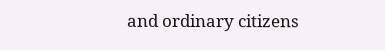and ordinary citizens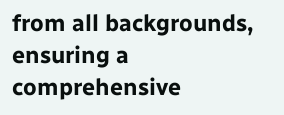from all backgrounds, ensuring a comprehensive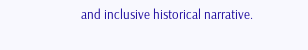and inclusive historical narrative.